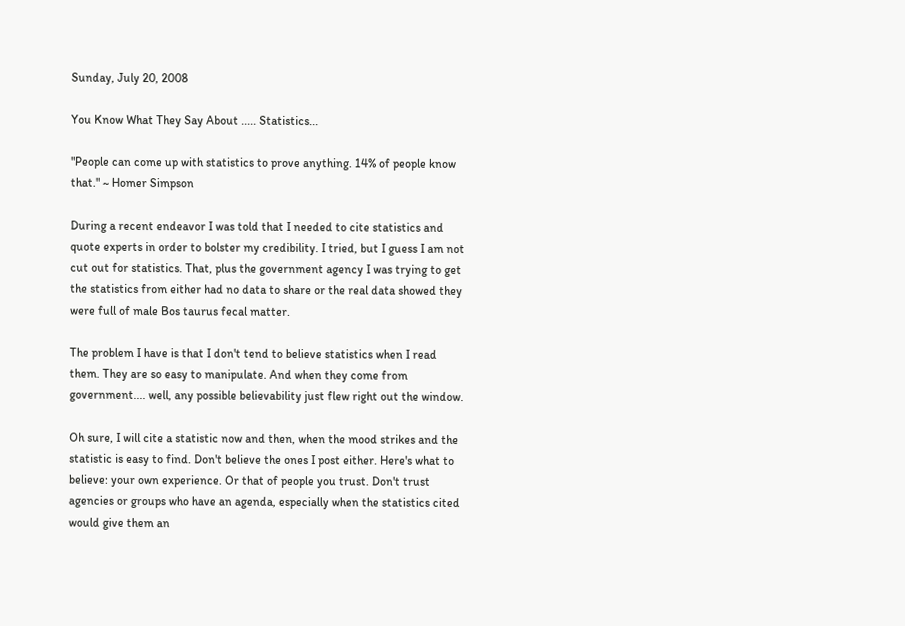Sunday, July 20, 2008

You Know What They Say About ..... Statistics...

"People can come up with statistics to prove anything. 14% of people know that." ~ Homer Simpson

During a recent endeavor I was told that I needed to cite statistics and quote experts in order to bolster my credibility. I tried, but I guess I am not cut out for statistics. That, plus the government agency I was trying to get the statistics from either had no data to share or the real data showed they were full of male Bos taurus fecal matter.

The problem I have is that I don't tend to believe statistics when I read them. They are so easy to manipulate. And when they come from government.... well, any possible believability just flew right out the window.

Oh sure, I will cite a statistic now and then, when the mood strikes and the statistic is easy to find. Don't believe the ones I post either. Here's what to believe: your own experience. Or that of people you trust. Don't trust agencies or groups who have an agenda, especially when the statistics cited would give them an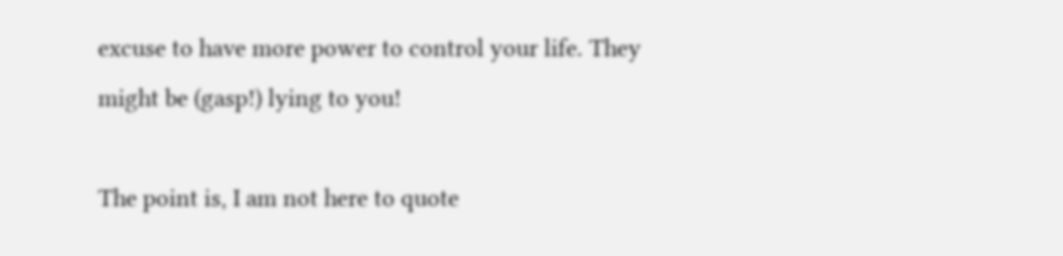excuse to have more power to control your life. They might be (gasp!) lying to you!

The point is, I am not here to quote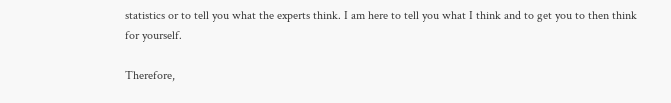statistics or to tell you what the experts think. I am here to tell you what I think and to get you to then think for yourself.

Therefore,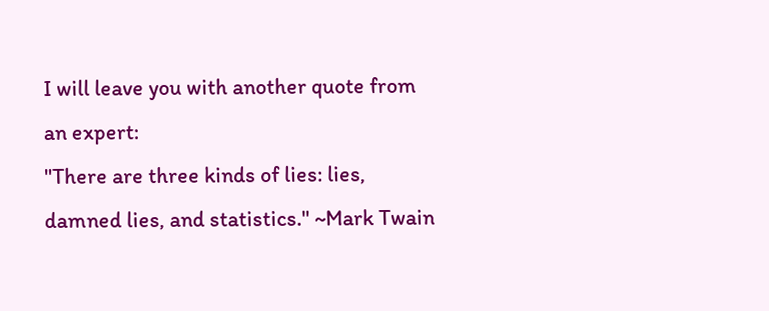I will leave you with another quote from an expert:
"There are three kinds of lies: lies, damned lies, and statistics." ~Mark Twain